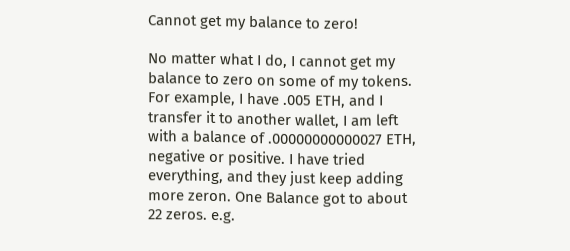Cannot get my balance to zero!

No matter what I do, I cannot get my balance to zero on some of my tokens. For example, I have .005 ETH, and I transfer it to another wallet, I am left with a balance of .00000000000027 ETH, negative or positive. I have tried everything, and they just keep adding more zeron. One Balance got to about 22 zeros. e.g.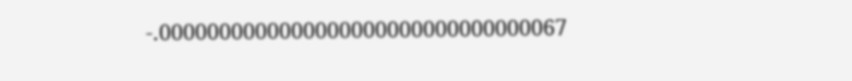-.0000000000000000000000000000000067